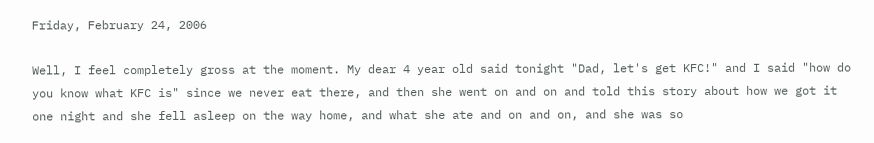Friday, February 24, 2006

Well, I feel completely gross at the moment. My dear 4 year old said tonight "Dad, let's get KFC!" and I said "how do you know what KFC is" since we never eat there, and then she went on and on and told this story about how we got it one night and she fell asleep on the way home, and what she ate and on and on, and she was so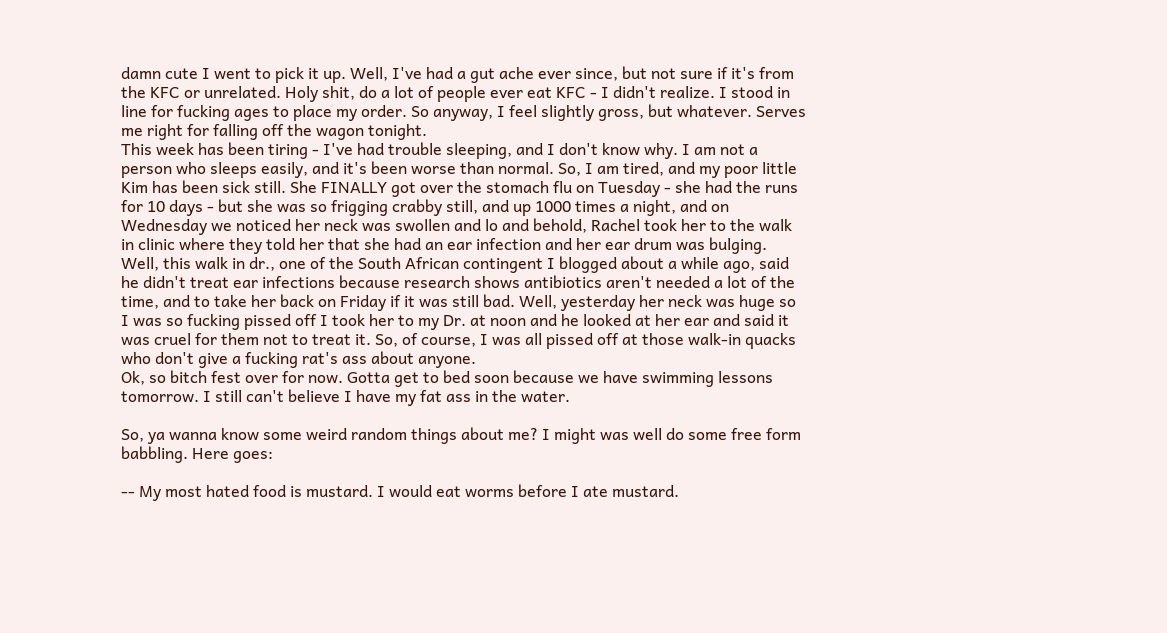damn cute I went to pick it up. Well, I've had a gut ache ever since, but not sure if it's from the KFC or unrelated. Holy shit, do a lot of people ever eat KFC - I didn't realize. I stood in line for fucking ages to place my order. So anyway, I feel slightly gross, but whatever. Serves me right for falling off the wagon tonight.
This week has been tiring - I've had trouble sleeping, and I don't know why. I am not a person who sleeps easily, and it's been worse than normal. So, I am tired, and my poor little Kim has been sick still. She FINALLY got over the stomach flu on Tuesday - she had the runs for 10 days - but she was so frigging crabby still, and up 1000 times a night, and on Wednesday we noticed her neck was swollen and lo and behold, Rachel took her to the walk in clinic where they told her that she had an ear infection and her ear drum was bulging. Well, this walk in dr., one of the South African contingent I blogged about a while ago, said he didn't treat ear infections because research shows antibiotics aren't needed a lot of the time, and to take her back on Friday if it was still bad. Well, yesterday her neck was huge so I was so fucking pissed off I took her to my Dr. at noon and he looked at her ear and said it was cruel for them not to treat it. So, of course, I was all pissed off at those walk-in quacks who don't give a fucking rat's ass about anyone.
Ok, so bitch fest over for now. Gotta get to bed soon because we have swimming lessons tomorrow. I still can't believe I have my fat ass in the water.

So, ya wanna know some weird random things about me? I might was well do some free form babbling. Here goes:

-- My most hated food is mustard. I would eat worms before I ate mustard.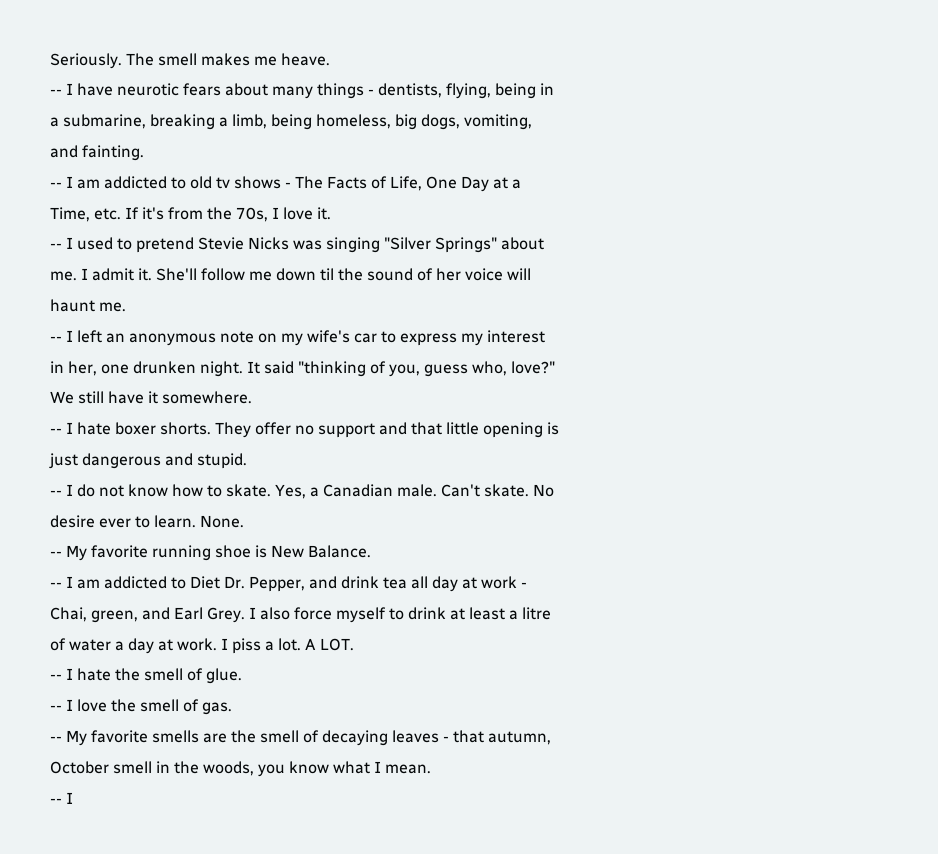Seriously. The smell makes me heave.
-- I have neurotic fears about many things - dentists, flying, being in a submarine, breaking a limb, being homeless, big dogs, vomiting, and fainting.
-- I am addicted to old tv shows - The Facts of Life, One Day at a Time, etc. If it's from the 70s, I love it.
-- I used to pretend Stevie Nicks was singing "Silver Springs" about me. I admit it. She'll follow me down til the sound of her voice will haunt me.
-- I left an anonymous note on my wife's car to express my interest in her, one drunken night. It said "thinking of you, guess who, love?" We still have it somewhere.
-- I hate boxer shorts. They offer no support and that little opening is just dangerous and stupid.
-- I do not know how to skate. Yes, a Canadian male. Can't skate. No desire ever to learn. None.
-- My favorite running shoe is New Balance.
-- I am addicted to Diet Dr. Pepper, and drink tea all day at work - Chai, green, and Earl Grey. I also force myself to drink at least a litre of water a day at work. I piss a lot. A LOT.
-- I hate the smell of glue.
-- I love the smell of gas.
-- My favorite smells are the smell of decaying leaves - that autumn, October smell in the woods, you know what I mean.
-- I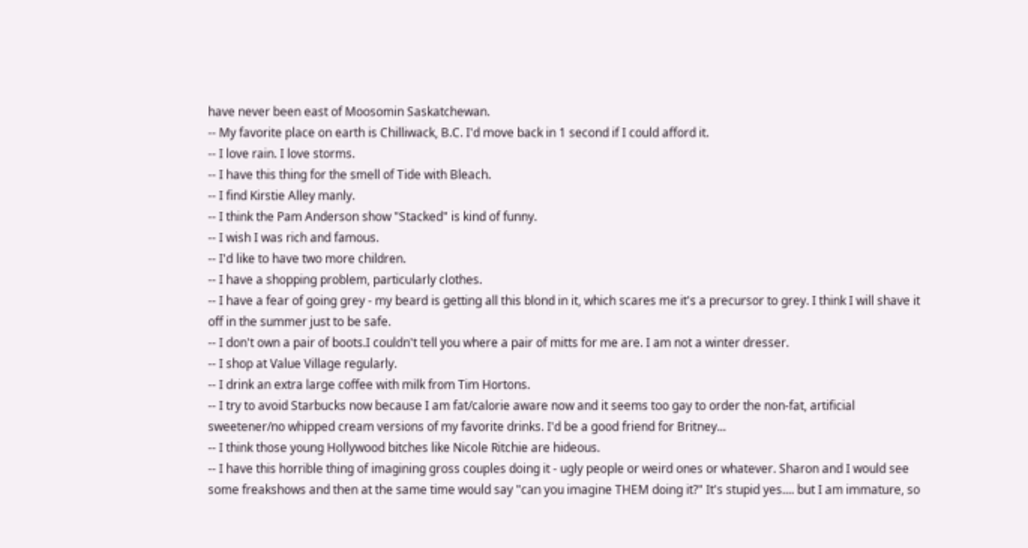have never been east of Moosomin Saskatchewan.
-- My favorite place on earth is Chilliwack, B.C. I'd move back in 1 second if I could afford it.
-- I love rain. I love storms.
-- I have this thing for the smell of Tide with Bleach.
-- I find Kirstie Alley manly.
-- I think the Pam Anderson show "Stacked" is kind of funny.
-- I wish I was rich and famous.
-- I'd like to have two more children.
-- I have a shopping problem, particularly clothes.
-- I have a fear of going grey - my beard is getting all this blond in it, which scares me it's a precursor to grey. I think I will shave it off in the summer just to be safe.
-- I don't own a pair of boots.I couldn't tell you where a pair of mitts for me are. I am not a winter dresser.
-- I shop at Value Village regularly.
-- I drink an extra large coffee with milk from Tim Hortons.
-- I try to avoid Starbucks now because I am fat/calorie aware now and it seems too gay to order the non-fat, artificial sweetener/no whipped cream versions of my favorite drinks. I'd be a good friend for Britney...
-- I think those young Hollywood bitches like Nicole Ritchie are hideous.
-- I have this horrible thing of imagining gross couples doing it - ugly people or weird ones or whatever. Sharon and I would see some freakshows and then at the same time would say "can you imagine THEM doing it?" It's stupid yes.... but I am immature, so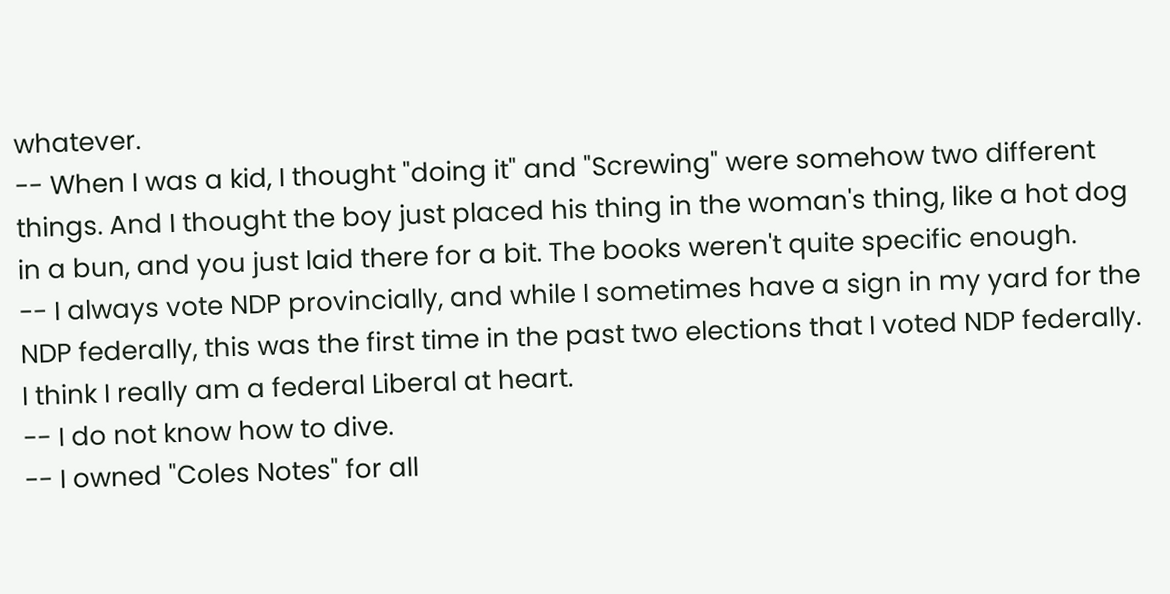whatever.
-- When I was a kid, I thought "doing it" and "Screwing" were somehow two different things. And I thought the boy just placed his thing in the woman's thing, like a hot dog in a bun, and you just laid there for a bit. The books weren't quite specific enough.
-- I always vote NDP provincially, and while I sometimes have a sign in my yard for the NDP federally, this was the first time in the past two elections that I voted NDP federally. I think I really am a federal Liberal at heart.
-- I do not know how to dive.
-- I owned "Coles Notes" for all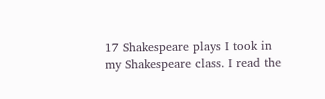17 Shakespeare plays I took in my Shakespeare class. I read the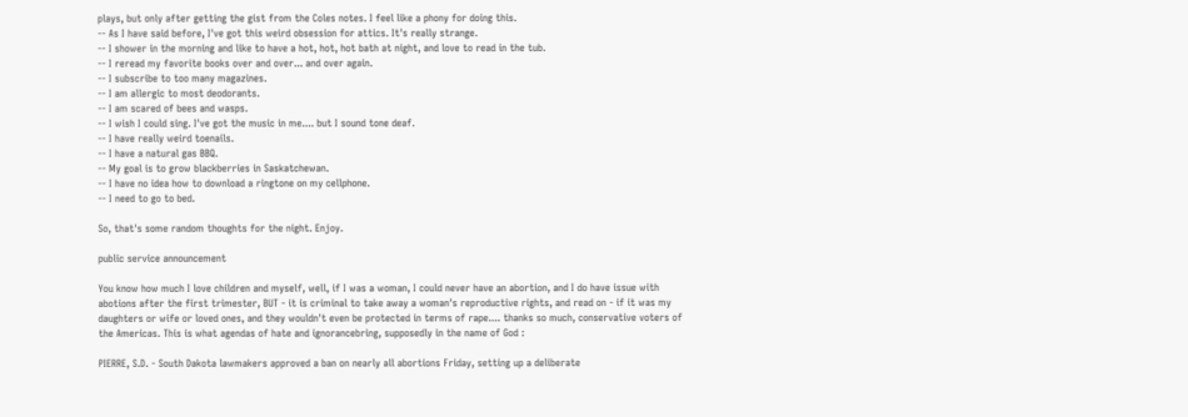plays, but only after getting the gist from the Coles notes. I feel like a phony for doing this.
-- As I have said before, I've got this weird obsession for attics. It's really strange.
-- I shower in the morning and like to have a hot, hot, hot bath at night, and love to read in the tub.
-- I reread my favorite books over and over... and over again.
-- I subscribe to too many magazines.
-- I am allergic to most deodorants.
-- I am scared of bees and wasps.
-- I wish I could sing. I've got the music in me.... but I sound tone deaf.
-- I have really weird toenails.
-- I have a natural gas BBQ.
-- My goal is to grow blackberries in Saskatchewan.
-- I have no idea how to download a ringtone on my cellphone.
-- I need to go to bed.

So, that's some random thoughts for the night. Enjoy.

public service announcement

You know how much I love children and myself, well, if I was a woman, I could never have an abortion, and I do have issue with abotions after the first trimester, BUT - it is criminal to take away a woman's reproductive rights, and read on - if it was my daughters or wife or loved ones, and they wouldn't even be protected in terms of rape.... thanks so much, conservative voters of the Americas. This is what agendas of hate and ignorancebring, supposedly in the name of God :

PIERRE, S.D. - South Dakota lawmakers approved a ban on nearly all abortions Friday, setting up a deliberate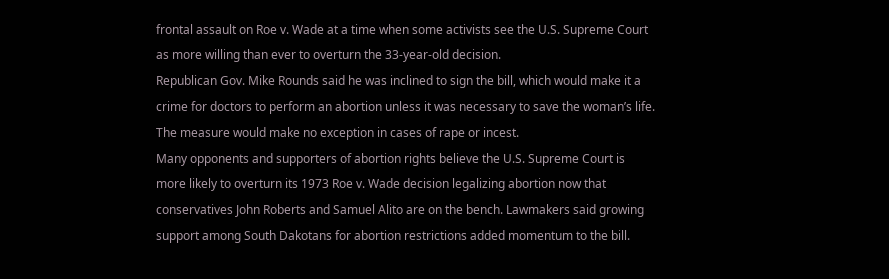frontal assault on Roe v. Wade at a time when some activists see the U.S. Supreme Court as more willing than ever to overturn the 33-year-old decision.
Republican Gov. Mike Rounds said he was inclined to sign the bill, which would make it a crime for doctors to perform an abortion unless it was necessary to save the woman’s life. The measure would make no exception in cases of rape or incest.
Many opponents and supporters of abortion rights believe the U.S. Supreme Court is more likely to overturn its 1973 Roe v. Wade decision legalizing abortion now that conservatives John Roberts and Samuel Alito are on the bench. Lawmakers said growing support among South Dakotans for abortion restrictions added momentum to the bill.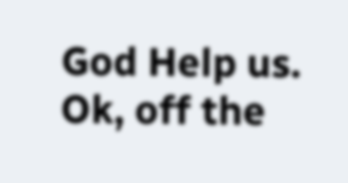God Help us.
Ok, off the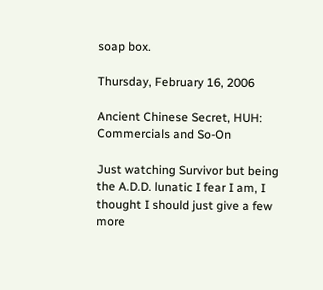soap box.

Thursday, February 16, 2006

Ancient Chinese Secret, HUH: Commercials and So-On

Just watching Survivor but being the A.D.D. lunatic I fear I am, I thought I should just give a few more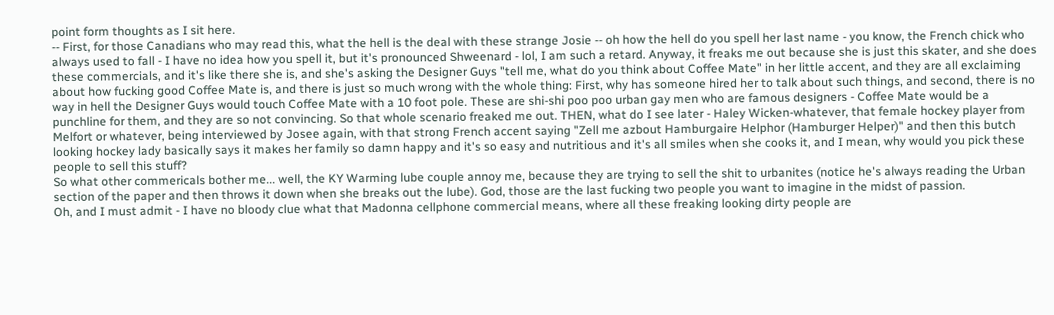point form thoughts as I sit here.
-- First, for those Canadians who may read this, what the hell is the deal with these strange Josie -- oh how the hell do you spell her last name - you know, the French chick who always used to fall - I have no idea how you spell it, but it's pronounced Shweenard - lol, I am such a retard. Anyway, it freaks me out because she is just this skater, and she does these commercials, and it's like there she is, and she's asking the Designer Guys "tell me, what do you think about Coffee Mate" in her little accent, and they are all exclaiming about how fucking good Coffee Mate is, and there is just so much wrong with the whole thing: First, why has someone hired her to talk about such things, and second, there is no way in hell the Designer Guys would touch Coffee Mate with a 10 foot pole. These are shi-shi poo poo urban gay men who are famous designers - Coffee Mate would be a punchline for them, and they are so not convincing. So that whole scenario freaked me out. THEN, what do I see later - Haley Wicken-whatever, that female hockey player from Melfort or whatever, being interviewed by Josee again, with that strong French accent saying "Zell me azbout Hamburgaire Helphor (Hamburger Helper)" and then this butch looking hockey lady basically says it makes her family so damn happy and it's so easy and nutritious and it's all smiles when she cooks it, and I mean, why would you pick these people to sell this stuff?
So what other commericals bother me... well, the KY Warming lube couple annoy me, because they are trying to sell the shit to urbanites (notice he's always reading the Urban section of the paper and then throws it down when she breaks out the lube). God, those are the last fucking two people you want to imagine in the midst of passion.
Oh, and I must admit - I have no bloody clue what that Madonna cellphone commercial means, where all these freaking looking dirty people are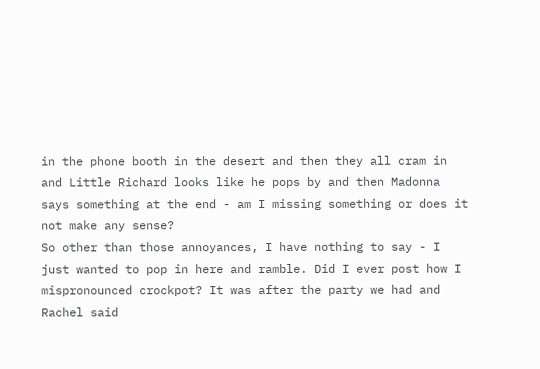in the phone booth in the desert and then they all cram in and Little Richard looks like he pops by and then Madonna says something at the end - am I missing something or does it not make any sense?
So other than those annoyances, I have nothing to say - I just wanted to pop in here and ramble. Did I ever post how I mispronounced crockpot? It was after the party we had and Rachel said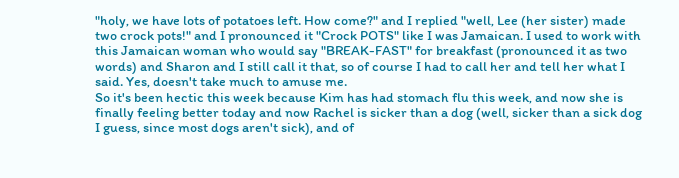"holy, we have lots of potatoes left. How come?" and I replied "well, Lee (her sister) made two crock pots!" and I pronounced it "Crock POTS" like I was Jamaican. I used to work with this Jamaican woman who would say "BREAK-FAST" for breakfast (pronounced it as two words) and Sharon and I still call it that, so of course I had to call her and tell her what I said. Yes, doesn't take much to amuse me.
So it's been hectic this week because Kim has had stomach flu this week, and now she is finally feeling better today and now Rachel is sicker than a dog (well, sicker than a sick dog I guess, since most dogs aren't sick), and of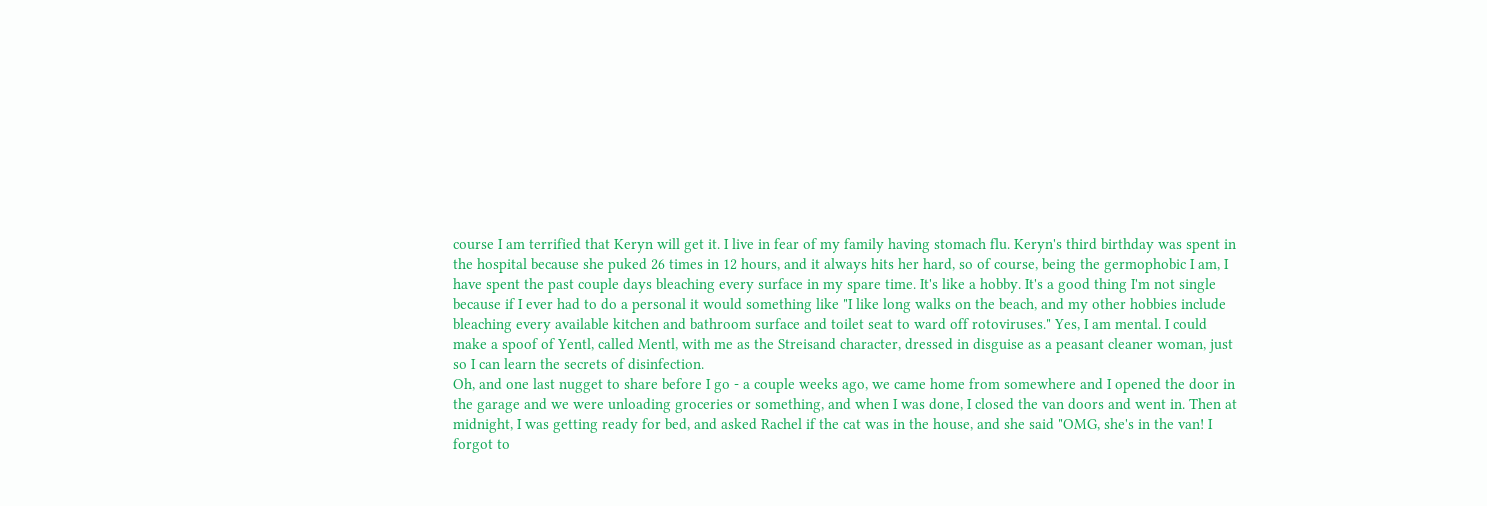course I am terrified that Keryn will get it. I live in fear of my family having stomach flu. Keryn's third birthday was spent in the hospital because she puked 26 times in 12 hours, and it always hits her hard, so of course, being the germophobic I am, I have spent the past couple days bleaching every surface in my spare time. It's like a hobby. It's a good thing I'm not single because if I ever had to do a personal it would something like "I like long walks on the beach, and my other hobbies include bleaching every available kitchen and bathroom surface and toilet seat to ward off rotoviruses." Yes, I am mental. I could make a spoof of Yentl, called Mentl, with me as the Streisand character, dressed in disguise as a peasant cleaner woman, just so I can learn the secrets of disinfection.
Oh, and one last nugget to share before I go - a couple weeks ago, we came home from somewhere and I opened the door in the garage and we were unloading groceries or something, and when I was done, I closed the van doors and went in. Then at midnight, I was getting ready for bed, and asked Rachel if the cat was in the house, and she said "OMG, she's in the van! I forgot to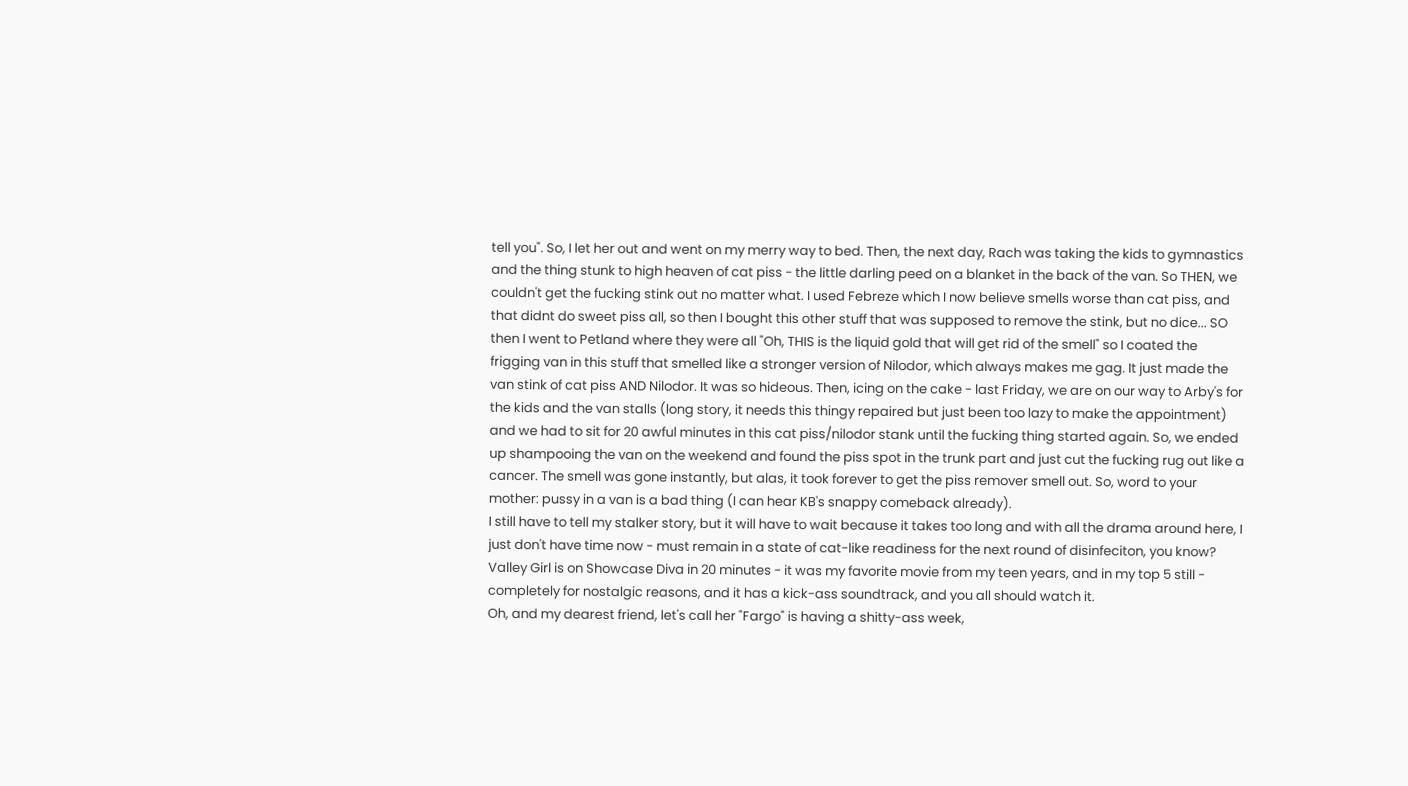tell you". So, I let her out and went on my merry way to bed. Then, the next day, Rach was taking the kids to gymnastics and the thing stunk to high heaven of cat piss - the little darling peed on a blanket in the back of the van. So THEN, we couldn't get the fucking stink out no matter what. I used Febreze which I now believe smells worse than cat piss, and that didnt do sweet piss all, so then I bought this other stuff that was supposed to remove the stink, but no dice... SO then I went to Petland where they were all "Oh, THIS is the liquid gold that will get rid of the smell" so I coated the frigging van in this stuff that smelled like a stronger version of Nilodor, which always makes me gag. It just made the van stink of cat piss AND Nilodor. It was so hideous. Then, icing on the cake - last Friday, we are on our way to Arby's for the kids and the van stalls (long story, it needs this thingy repaired but just been too lazy to make the appointment) and we had to sit for 20 awful minutes in this cat piss/nilodor stank until the fucking thing started again. So, we ended up shampooing the van on the weekend and found the piss spot in the trunk part and just cut the fucking rug out like a cancer. The smell was gone instantly, but alas, it took forever to get the piss remover smell out. So, word to your mother: pussy in a van is a bad thing (I can hear KB's snappy comeback already).
I still have to tell my stalker story, but it will have to wait because it takes too long and with all the drama around here, I just don't have time now - must remain in a state of cat-like readiness for the next round of disinfeciton, you know?
Valley Girl is on Showcase Diva in 20 minutes - it was my favorite movie from my teen years, and in my top 5 still - completely for nostalgic reasons, and it has a kick-ass soundtrack, and you all should watch it.
Oh, and my dearest friend, let's call her "Fargo" is having a shitty-ass week,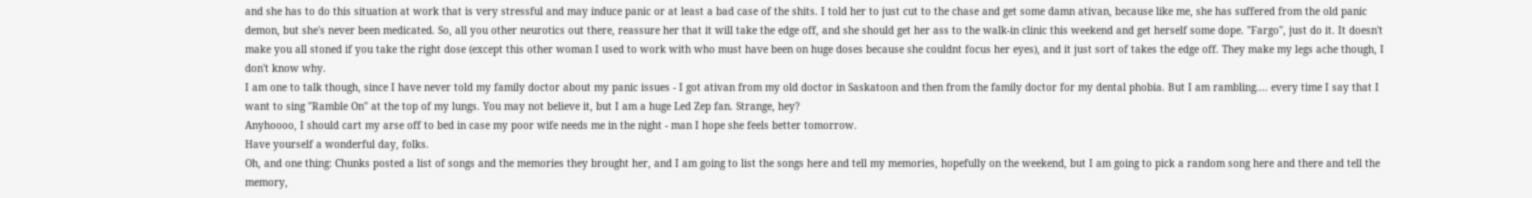and she has to do this situation at work that is very stressful and may induce panic or at least a bad case of the shits. I told her to just cut to the chase and get some damn ativan, because like me, she has suffered from the old panic demon, but she's never been medicated. So, all you other neurotics out there, reassure her that it will take the edge off, and she should get her ass to the walk-in clinic this weekend and get herself some dope. "Fargo", just do it. It doesn't make you all stoned if you take the right dose (except this other woman I used to work with who must have been on huge doses because she couldnt focus her eyes), and it just sort of takes the edge off. They make my legs ache though, I don't know why.
I am one to talk though, since I have never told my family doctor about my panic issues - I got ativan from my old doctor in Saskatoon and then from the family doctor for my dental phobia. But I am rambling.... every time I say that I want to sing "Ramble On" at the top of my lungs. You may not believe it, but I am a huge Led Zep fan. Strange, hey?
Anyhoooo, I should cart my arse off to bed in case my poor wife needs me in the night - man I hope she feels better tomorrow.
Have yourself a wonderful day, folks.
Oh, and one thing: Chunks posted a list of songs and the memories they brought her, and I am going to list the songs here and tell my memories, hopefully on the weekend, but I am going to pick a random song here and there and tell the memory,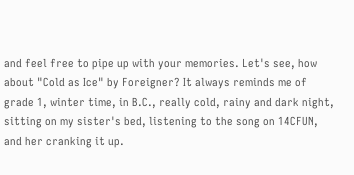and feel free to pipe up with your memories. Let's see, how about "Cold as Ice" by Foreigner? It always reminds me of grade 1, winter time, in B.C., really cold, rainy and dark night, sitting on my sister's bed, listening to the song on 14CFUN, and her cranking it up.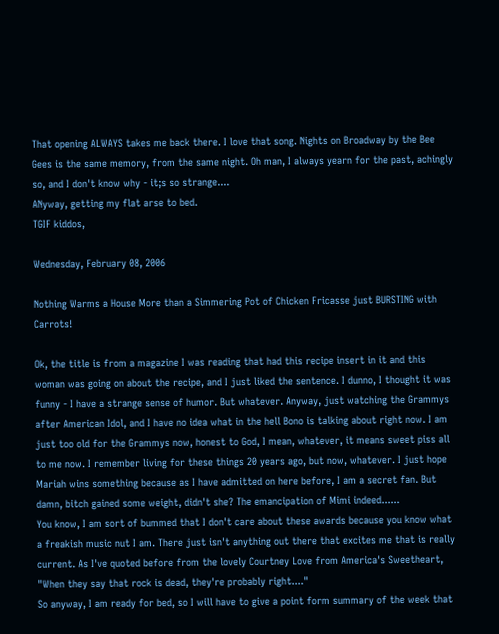That opening ALWAYS takes me back there. I love that song. Nights on Broadway by the Bee Gees is the same memory, from the same night. Oh man, I always yearn for the past, achingly so, and I don't know why - it;s so strange....
ANyway, getting my flat arse to bed.
TGIF kiddos,

Wednesday, February 08, 2006

Nothing Warms a House More than a Simmering Pot of Chicken Fricasse just BURSTING with Carrots!

Ok, the title is from a magazine I was reading that had this recipe insert in it and this woman was going on about the recipe, and I just liked the sentence. I dunno, I thought it was funny - I have a strange sense of humor. But whatever. Anyway, just watching the Grammys after American Idol, and I have no idea what in the hell Bono is talking about right now. I am just too old for the Grammys now, honest to God, I mean, whatever, it means sweet piss all to me now. I remember living for these things 20 years ago, but now, whatever. I just hope Mariah wins something because as I have admitted on here before, I am a secret fan. But damn, bitch gained some weight, didn't she? The emancipation of Mimi indeed......
You know, I am sort of bummed that I don't care about these awards because you know what a freakish music nut I am. There just isn't anything out there that excites me that is really current. As I've quoted before from the lovely Courtney Love from America's Sweetheart, "When they say that rock is dead, they're probably right...."
So anyway, I am ready for bed, so I will have to give a point form summary of the week that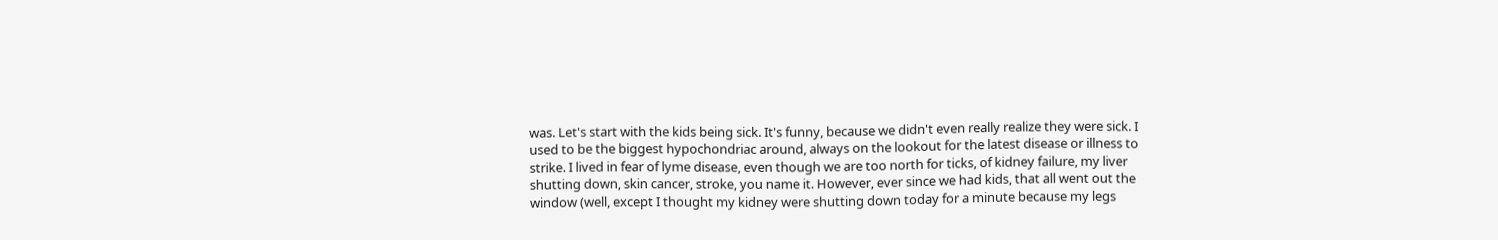was. Let's start with the kids being sick. It's funny, because we didn't even really realize they were sick. I used to be the biggest hypochondriac around, always on the lookout for the latest disease or illness to strike. I lived in fear of lyme disease, even though we are too north for ticks, of kidney failure, my liver shutting down, skin cancer, stroke, you name it. However, ever since we had kids, that all went out the window (well, except I thought my kidney were shutting down today for a minute because my legs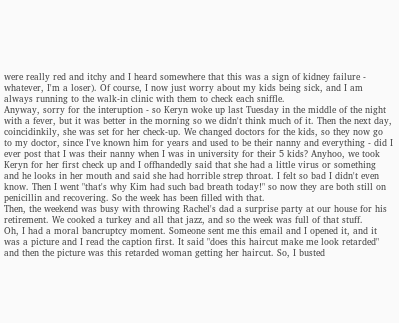were really red and itchy and I heard somewhere that this was a sign of kidney failure - whatever, I'm a loser). Of course, I now just worry about my kids being sick, and I am always running to the walk-in clinic with them to check each sniffle.
Anyway, sorry for the interuption - so Keryn woke up last Tuesday in the middle of the night with a fever, but it was better in the morning so we didn't think much of it. Then the next day, coincidinkily, she was set for her check-up. We changed doctors for the kids, so they now go to my doctor, since I've known him for years and used to be their nanny and everything - did I ever post that I was their nanny when I was in university for their 5 kids? Anyhoo, we took Keryn for her first check up and I offhandedly said that she had a little virus or something and he looks in her mouth and said she had horrible strep throat. I felt so bad I didn't even know. Then I went "that's why Kim had such bad breath today!" so now they are both still on penicillin and recovering. So the week has been filled with that.
Then, the weekend was busy with throwing Rachel's dad a surprise party at our house for his retirement. We cooked a turkey and all that jazz, and so the week was full of that stuff.
Oh, I had a moral bancruptcy moment. Someone sent me this email and I opened it, and it was a picture and I read the caption first. It said "does this haircut make me look retarded" and then the picture was this retarded woman getting her haircut. So, I busted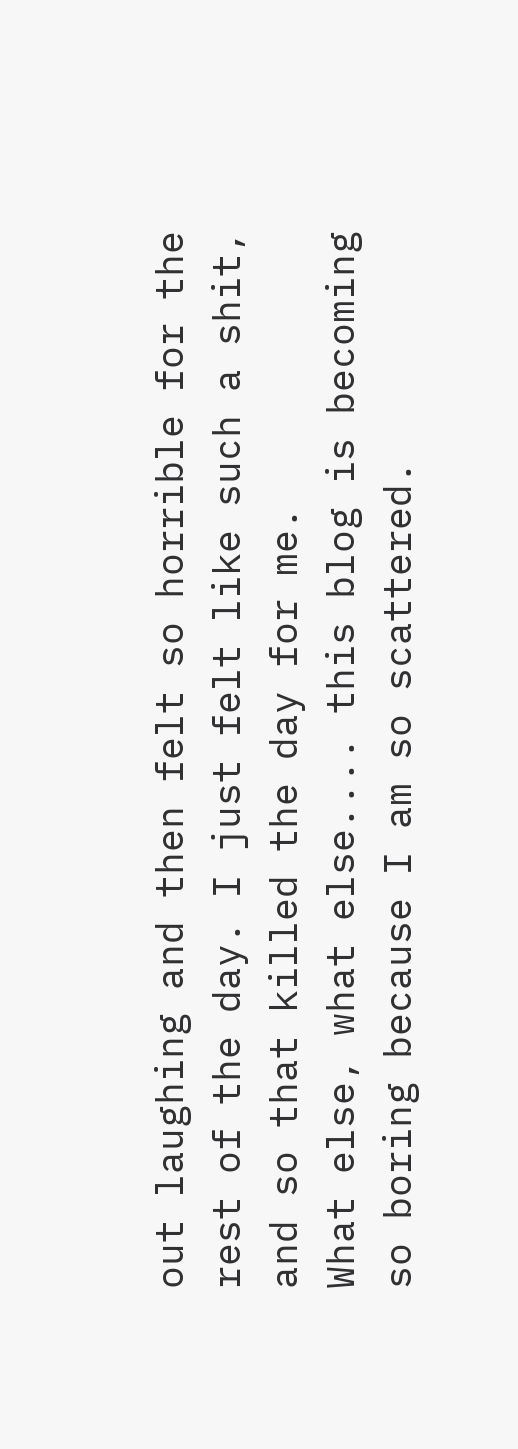out laughing and then felt so horrible for the rest of the day. I just felt like such a shit, and so that killed the day for me.
What else, what else.... this blog is becoming so boring because I am so scattered.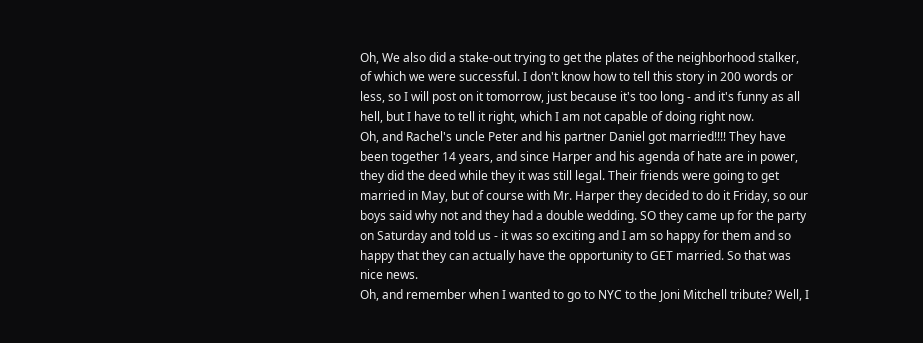Oh, We also did a stake-out trying to get the plates of the neighborhood stalker, of which we were successful. I don't know how to tell this story in 200 words or less, so I will post on it tomorrow, just because it's too long - and it's funny as all hell, but I have to tell it right, which I am not capable of doing right now.
Oh, and Rachel's uncle Peter and his partner Daniel got married!!!! They have been together 14 years, and since Harper and his agenda of hate are in power, they did the deed while they it was still legal. Their friends were going to get married in May, but of course with Mr. Harper they decided to do it Friday, so our boys said why not and they had a double wedding. SO they came up for the party on Saturday and told us - it was so exciting and I am so happy for them and so happy that they can actually have the opportunity to GET married. So that was nice news.
Oh, and remember when I wanted to go to NYC to the Joni Mitchell tribute? Well, I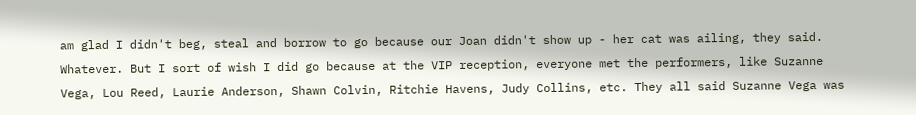am glad I didn't beg, steal and borrow to go because our Joan didn't show up - her cat was ailing, they said. Whatever. But I sort of wish I did go because at the VIP reception, everyone met the performers, like Suzanne Vega, Lou Reed, Laurie Anderson, Shawn Colvin, Ritchie Havens, Judy Collins, etc. They all said Suzanne Vega was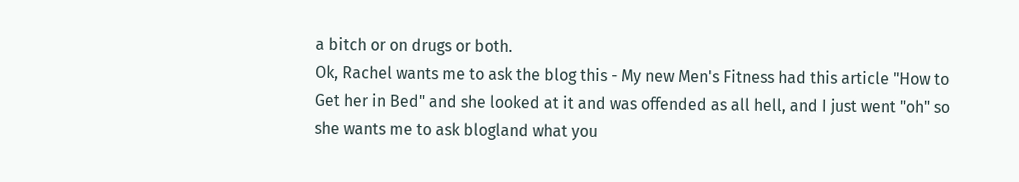a bitch or on drugs or both.
Ok, Rachel wants me to ask the blog this - My new Men's Fitness had this article "How to Get her in Bed" and she looked at it and was offended as all hell, and I just went "oh" so she wants me to ask blogland what you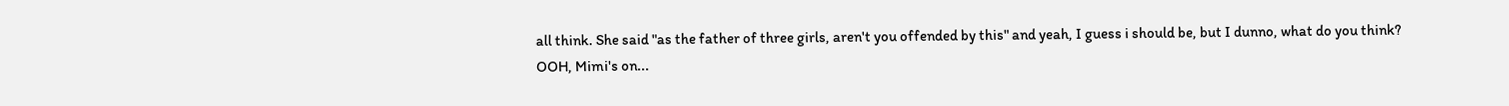all think. She said "as the father of three girls, aren't you offended by this" and yeah, I guess i should be, but I dunno, what do you think?
OOH, Mimi's on...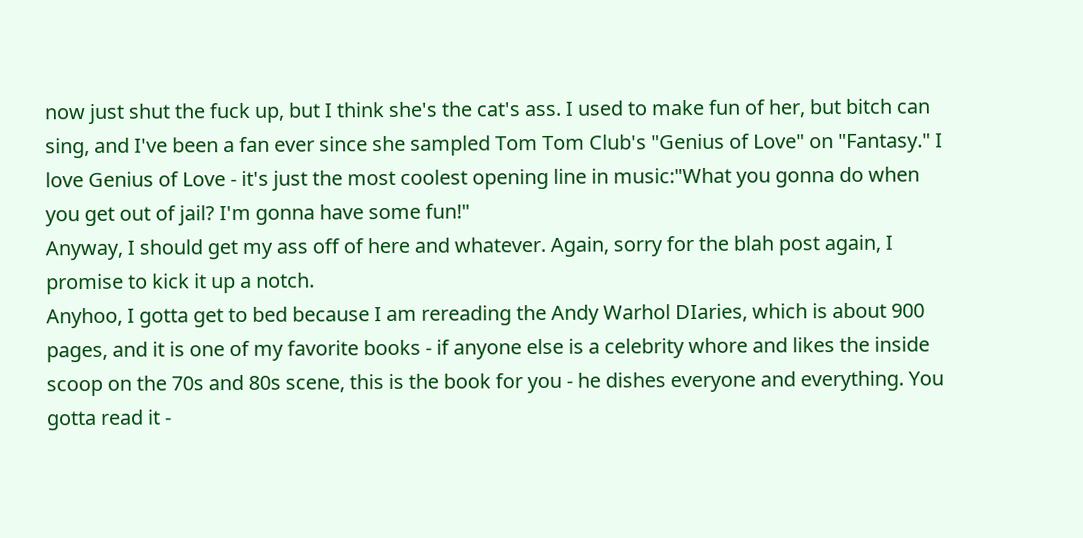now just shut the fuck up, but I think she's the cat's ass. I used to make fun of her, but bitch can sing, and I've been a fan ever since she sampled Tom Tom Club's "Genius of Love" on "Fantasy." I love Genius of Love - it's just the most coolest opening line in music:"What you gonna do when you get out of jail? I'm gonna have some fun!"
Anyway, I should get my ass off of here and whatever. Again, sorry for the blah post again, I promise to kick it up a notch.
Anyhoo, I gotta get to bed because I am rereading the Andy Warhol DIaries, which is about 900 pages, and it is one of my favorite books - if anyone else is a celebrity whore and likes the inside scoop on the 70s and 80s scene, this is the book for you - he dishes everyone and everything. You gotta read it -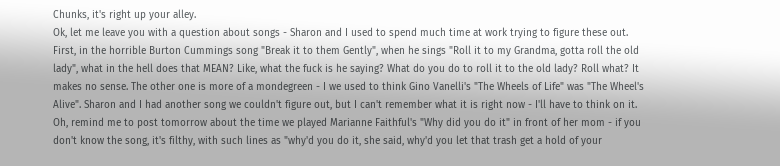Chunks, it's right up your alley.
Ok, let me leave you with a question about songs - Sharon and I used to spend much time at work trying to figure these out. First, in the horrible Burton Cummings song "Break it to them Gently", when he sings "Roll it to my Grandma, gotta roll the old lady", what in the hell does that MEAN? Like, what the fuck is he saying? What do you do to roll it to the old lady? Roll what? It makes no sense. The other one is more of a mondegreen - I we used to think Gino Vanelli's "The Wheels of Life" was "The Wheel's Alive". Sharon and I had another song we couldn't figure out, but I can't remember what it is right now - I'll have to think on it. Oh, remind me to post tomorrow about the time we played Marianne Faithful's "Why did you do it" in front of her mom - if you don't know the song, it's filthy, with such lines as "why'd you do it, she said, why'd you let that trash get a hold of your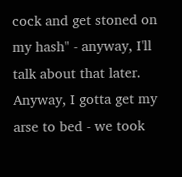cock and get stoned on my hash" - anyway, I'll talk about that later.
Anyway, I gotta get my arse to bed - we took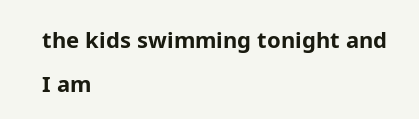the kids swimming tonight and I am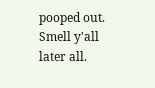pooped out.
Smell y'all later all.